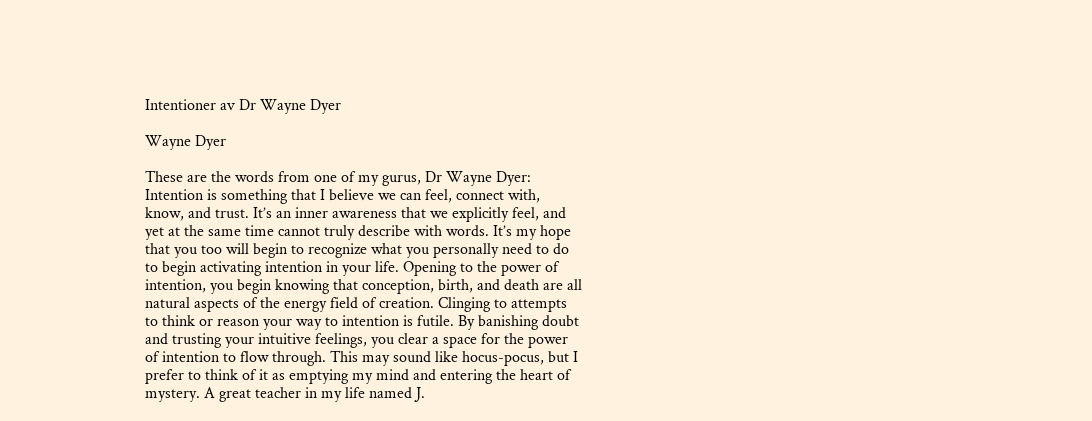Intentioner av Dr Wayne Dyer

Wayne Dyer

These are the words from one of my gurus, Dr Wayne Dyer:
Intention is something that I believe we can feel, connect with, know, and trust. It’s an inner awareness that we explicitly feel, and yet at the same time cannot truly describe with words. It’s my hope that you too will begin to recognize what you personally need to do to begin activating intention in your life. Opening to the power of intention, you begin knowing that conception, birth, and death are all natural aspects of the energy field of creation. Clinging to attempts to think or reason your way to intention is futile. By banishing doubt and trusting your intuitive feelings, you clear a space for the power of intention to flow through. This may sound like hocus-pocus, but I prefer to think of it as emptying my mind and entering the heart of mystery. A great teacher in my life named J.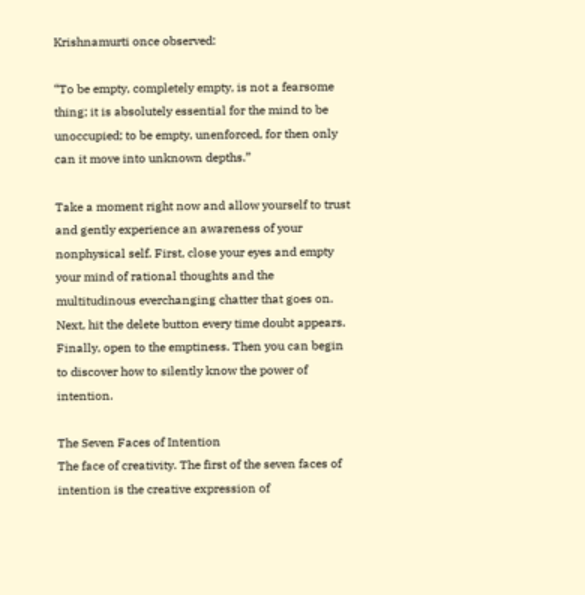Krishnamurti once observed:

“To be empty, completely empty, is not a fearsome thing; it is absolutely essential for the mind to be unoccupied; to be empty, unenforced, for then only can it move into unknown depths.”

Take a moment right now and allow yourself to trust and gently experience an awareness of your nonphysical self. First, close your eyes and empty your mind of rational thoughts and the multitudinous everchanging chatter that goes on. Next, hit the delete button every time doubt appears. Finally, open to the emptiness. Then you can begin to discover how to silently know the power of intention.

The Seven Faces of Intention
The face of creativity. The first of the seven faces of intention is the creative expression of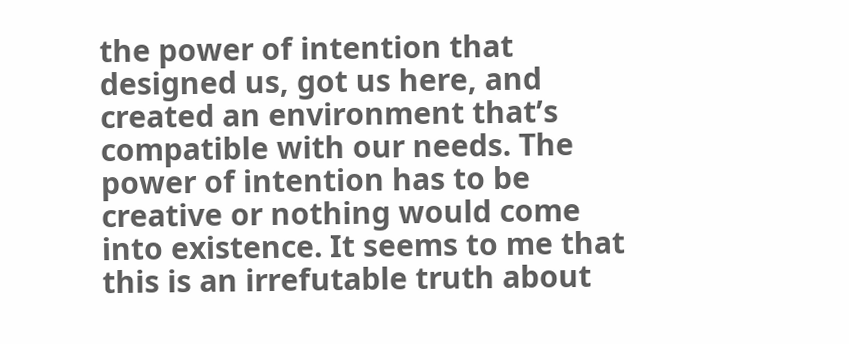the power of intention that designed us, got us here, and created an environment that’s compatible with our needs. The power of intention has to be creative or nothing would come into existence. It seems to me that this is an irrefutable truth about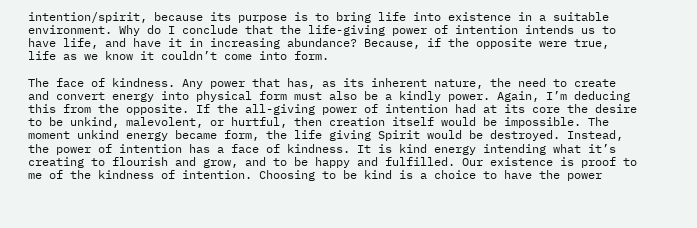intention/spirit, because its purpose is to bring life into existence in a suitable environment. Why do I conclude that the life-giving power of intention intends us to have life, and have it in increasing abundance? Because, if the opposite were true, life as we know it couldn’t come into form.

The face of kindness. Any power that has, as its inherent nature, the need to create and convert energy into physical form must also be a kindly power. Again, I’m deducing this from the opposite. If the all-giving power of intention had at its core the desire to be unkind, malevolent, or hurtful, then creation itself would be impossible. The moment unkind energy became form, the life giving Spirit would be destroyed. Instead, the power of intention has a face of kindness. It is kind energy intending what it’s creating to flourish and grow, and to be happy and fulfilled. Our existence is proof to me of the kindness of intention. Choosing to be kind is a choice to have the power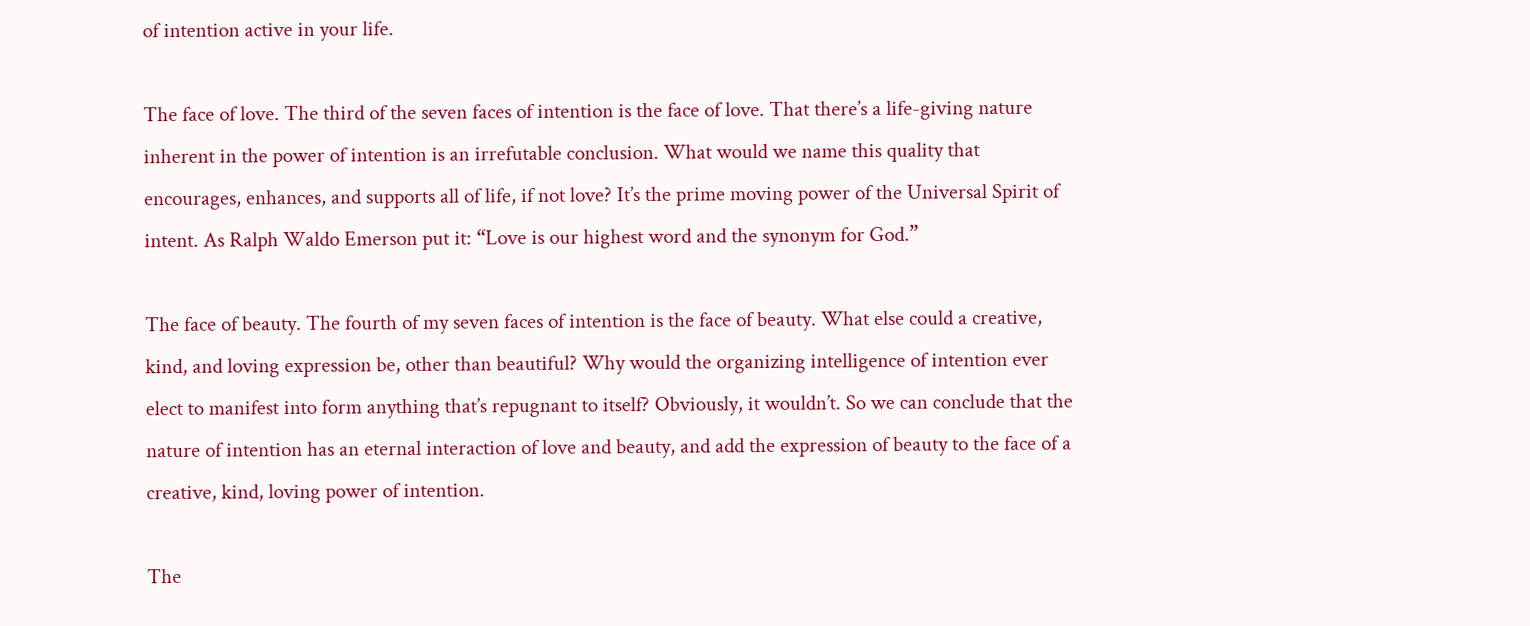of intention active in your life.

The face of love. The third of the seven faces of intention is the face of love. That there’s a life-giving nature inherent in the power of intention is an irrefutable conclusion. What would we name this quality that encourages, enhances, and supports all of life, if not love? It’s the prime moving power of the Universal Spirit of intent. As Ralph Waldo Emerson put it: “Love is our highest word and the synonym for God.”

The face of beauty. The fourth of my seven faces of intention is the face of beauty. What else could a creative, kind, and loving expression be, other than beautiful? Why would the organizing intelligence of intention ever elect to manifest into form anything that’s repugnant to itself? Obviously, it wouldn’t. So we can conclude that the nature of intention has an eternal interaction of love and beauty, and add the expression of beauty to the face of a creative, kind, loving power of intention.

The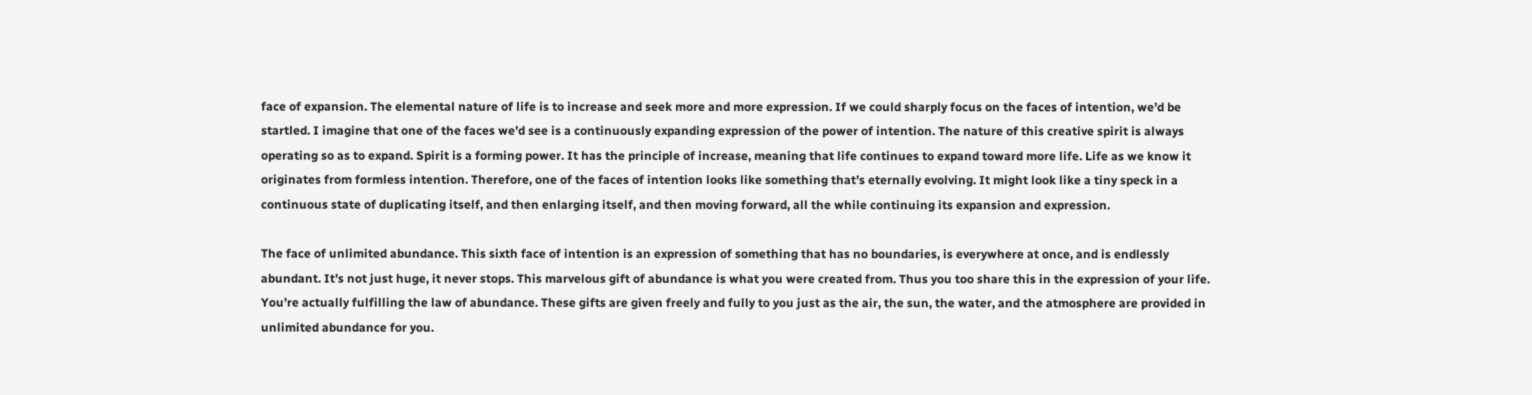face of expansion. The elemental nature of life is to increase and seek more and more expression. If we could sharply focus on the faces of intention, we’d be startled. I imagine that one of the faces we’d see is a continuously expanding expression of the power of intention. The nature of this creative spirit is always operating so as to expand. Spirit is a forming power. It has the principle of increase, meaning that life continues to expand toward more life. Life as we know it originates from formless intention. Therefore, one of the faces of intention looks like something that’s eternally evolving. It might look like a tiny speck in a continuous state of duplicating itself, and then enlarging itself, and then moving forward, all the while continuing its expansion and expression.

The face of unlimited abundance. This sixth face of intention is an expression of something that has no boundaries, is everywhere at once, and is endlessly abundant. It’s not just huge, it never stops. This marvelous gift of abundance is what you were created from. Thus you too share this in the expression of your life. You’re actually fulfilling the law of abundance. These gifts are given freely and fully to you just as the air, the sun, the water, and the atmosphere are provided in unlimited abundance for you.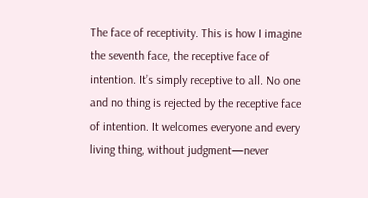The face of receptivity. This is how I imagine the seventh face, the receptive face of intention. It’s simply receptive to all. No one and no thing is rejected by the receptive face of intention. It welcomes everyone and every living thing, without judgment—never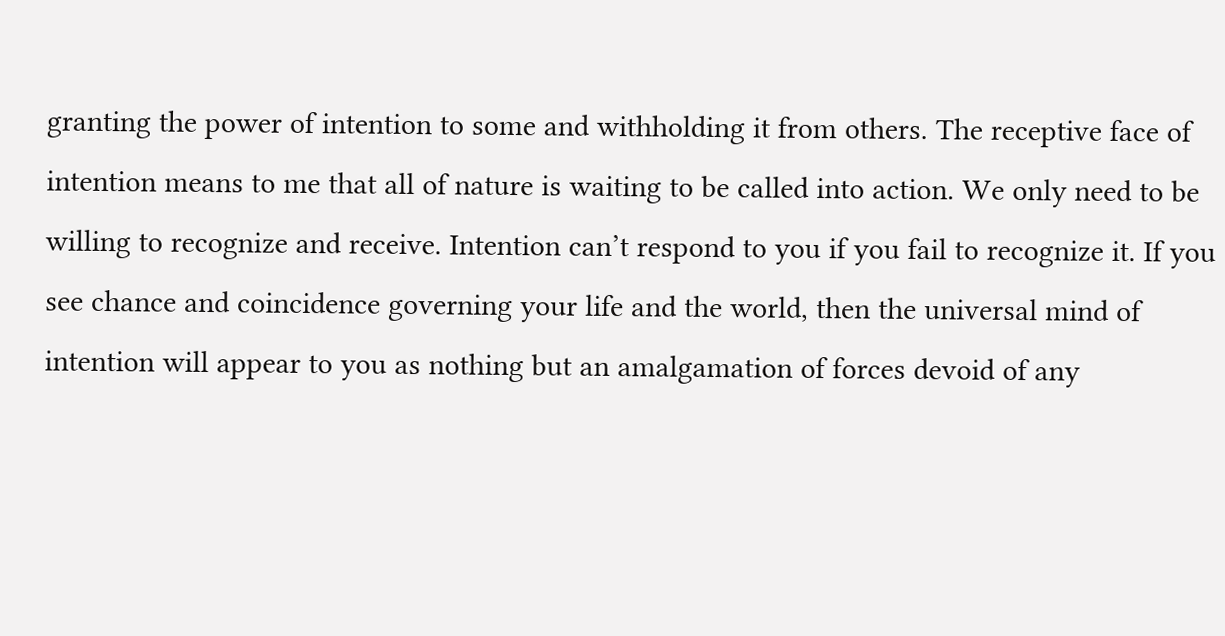granting the power of intention to some and withholding it from others. The receptive face of intention means to me that all of nature is waiting to be called into action. We only need to be willing to recognize and receive. Intention can’t respond to you if you fail to recognize it. If you see chance and coincidence governing your life and the world, then the universal mind of intention will appear to you as nothing but an amalgamation of forces devoid of any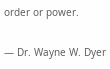order or power.

— Dr. Wayne W. Dyer